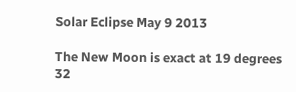Solar Eclipse May 9 2013

The New Moon is exact at 19 degrees 32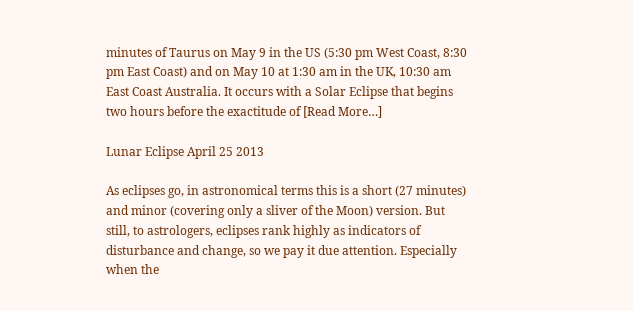minutes of Taurus on May 9 in the US (5:30 pm West Coast, 8:30 pm East Coast) and on May 10 at 1:30 am in the UK, 10:30 am East Coast Australia. It occurs with a Solar Eclipse that begins two hours before the exactitude of [Read More…]

Lunar Eclipse April 25 2013

As eclipses go, in astronomical terms this is a short (27 minutes) and minor (covering only a sliver of the Moon) version. But still, to astrologers, eclipses rank highly as indicators of disturbance and change, so we pay it due attention. Especially when the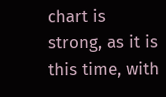chart is strong, as it is this time, with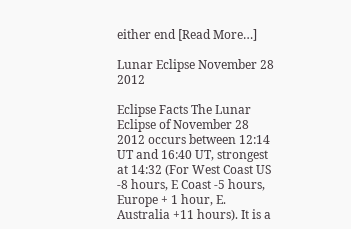either end [Read More…]

Lunar Eclipse November 28 2012

Eclipse Facts The Lunar Eclipse of November 28 2012 occurs between 12:14 UT and 16:40 UT, strongest at 14:32 (For West Coast US -8 hours, E Coast -5 hours, Europe + 1 hour, E. Australia +11 hours). It is a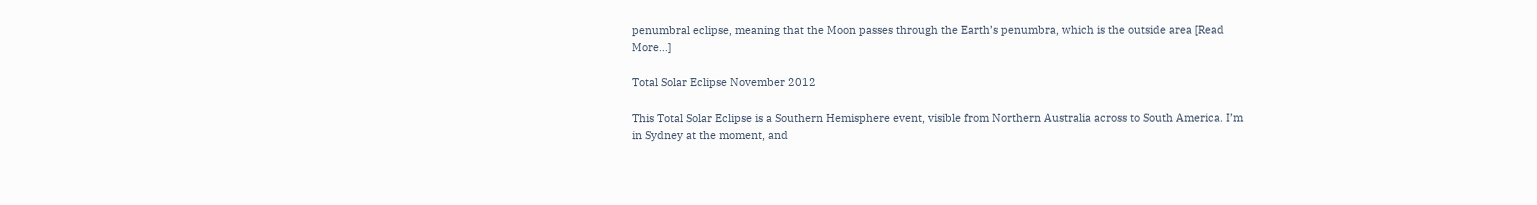penumbral eclipse, meaning that the Moon passes through the Earth’s penumbra, which is the outside area [Read More…]

Total Solar Eclipse November 2012

This Total Solar Eclipse is a Southern Hemisphere event, visible from Northern Australia across to South America. I’m in Sydney at the moment, and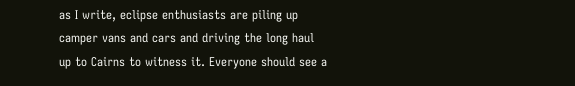as I write, eclipse enthusiasts are piling up camper vans and cars and driving the long haul up to Cairns to witness it. Everyone should see a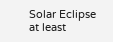Solar Eclipse at least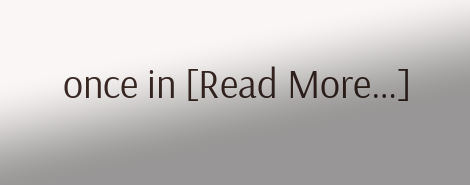once in [Read More…]